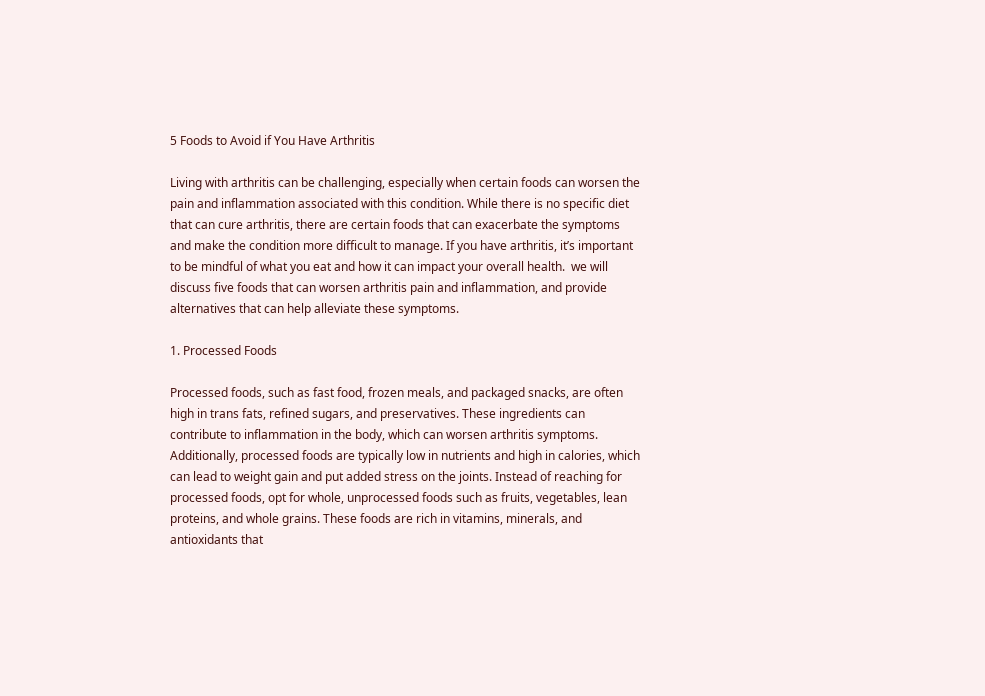5 Foods to Avoid if You Have Arthritis

Living with arthritis can be challenging, especially when certain foods can worsen the pain and inflammation associated with this condition. While there is no specific diet that can cure arthritis, there are certain foods that can exacerbate the symptoms and make the condition more difficult to manage. If you have arthritis, it’s important to be mindful of what you eat and how it can impact your overall health.  we will discuss five foods that can worsen arthritis pain and inflammation, and provide alternatives that can help alleviate these symptoms.

1. Processed Foods

Processed foods, such as fast food, frozen meals, and packaged snacks, are often high in trans fats, refined sugars, and preservatives. These ingredients can contribute to inflammation in the body, which can worsen arthritis symptoms. Additionally, processed foods are typically low in nutrients and high in calories, which can lead to weight gain and put added stress on the joints. Instead of reaching for processed foods, opt for whole, unprocessed foods such as fruits, vegetables, lean proteins, and whole grains. These foods are rich in vitamins, minerals, and antioxidants that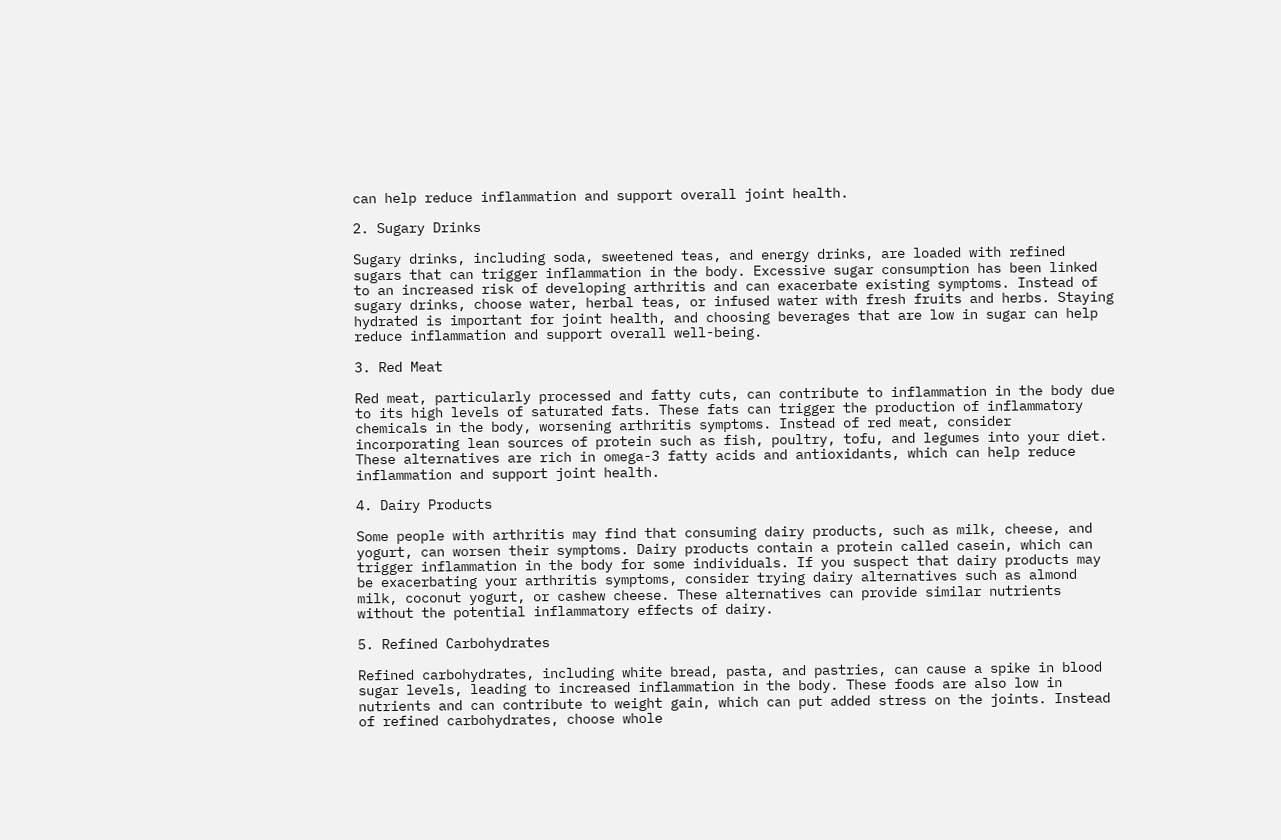can help reduce inflammation and support overall joint health.

2. Sugary Drinks

Sugary drinks, including soda, sweetened teas, and energy drinks, are loaded with refined sugars that can trigger inflammation in the body. Excessive sugar consumption has been linked to an increased risk of developing arthritis and can exacerbate existing symptoms. Instead of sugary drinks, choose water, herbal teas, or infused water with fresh fruits and herbs. Staying hydrated is important for joint health, and choosing beverages that are low in sugar can help reduce inflammation and support overall well-being.

3. Red Meat

Red meat, particularly processed and fatty cuts, can contribute to inflammation in the body due to its high levels of saturated fats. These fats can trigger the production of inflammatory chemicals in the body, worsening arthritis symptoms. Instead of red meat, consider incorporating lean sources of protein such as fish, poultry, tofu, and legumes into your diet. These alternatives are rich in omega-3 fatty acids and antioxidants, which can help reduce inflammation and support joint health.

4. Dairy Products

Some people with arthritis may find that consuming dairy products, such as milk, cheese, and yogurt, can worsen their symptoms. Dairy products contain a protein called casein, which can trigger inflammation in the body for some individuals. If you suspect that dairy products may be exacerbating your arthritis symptoms, consider trying dairy alternatives such as almond milk, coconut yogurt, or cashew cheese. These alternatives can provide similar nutrients without the potential inflammatory effects of dairy.

5. Refined Carbohydrates

Refined carbohydrates, including white bread, pasta, and pastries, can cause a spike in blood sugar levels, leading to increased inflammation in the body. These foods are also low in nutrients and can contribute to weight gain, which can put added stress on the joints. Instead of refined carbohydrates, choose whole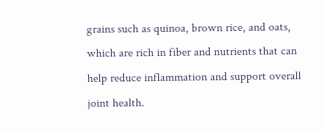grains such as quinoa, brown rice, and oats, which are rich in fiber and nutrients that can help reduce inflammation and support overall joint health.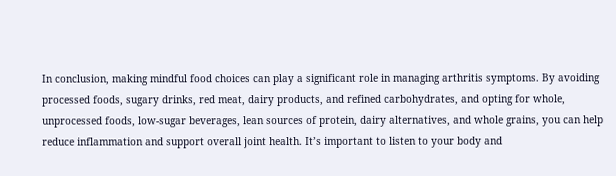In conclusion, making mindful food choices can play a significant role in managing arthritis symptoms. By avoiding processed foods, sugary drinks, red meat, dairy products, and refined carbohydrates, and opting for whole, unprocessed foods, low-sugar beverages, lean sources of protein, dairy alternatives, and whole grains, you can help reduce inflammation and support overall joint health. It’s important to listen to your body and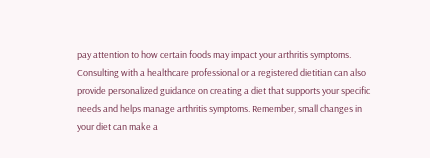pay attention to how certain foods may impact your arthritis symptoms. Consulting with a healthcare professional or a registered dietitian can also provide personalized guidance on creating a diet that supports your specific needs and helps manage arthritis symptoms. Remember, small changes in your diet can make a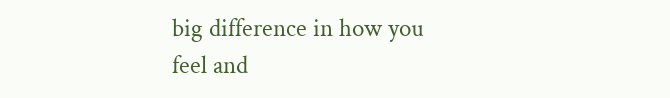big difference in how you feel and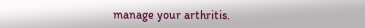manage your arthritis.